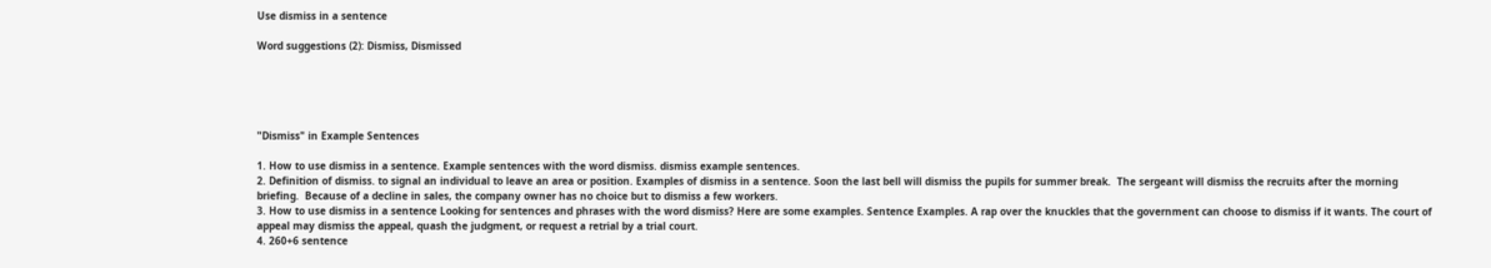Use dismiss in a sentence

Word suggestions (2): Dismiss, Dismissed





"Dismiss" in Example Sentences

1. How to use dismiss in a sentence. Example sentences with the word dismiss. dismiss example sentences.
2. Definition of dismiss. to signal an individual to leave an area or position. Examples of dismiss in a sentence. Soon the last bell will dismiss the pupils for summer break.  The sergeant will dismiss the recruits after the morning briefing.  Because of a decline in sales, the company owner has no choice but to dismiss a few workers.
3. How to use dismiss in a sentence Looking for sentences and phrases with the word dismiss? Here are some examples. Sentence Examples. A rap over the knuckles that the government can choose to dismiss if it wants. The court of appeal may dismiss the appeal, quash the judgment, or request a retrial by a trial court.
4. 260+6 sentence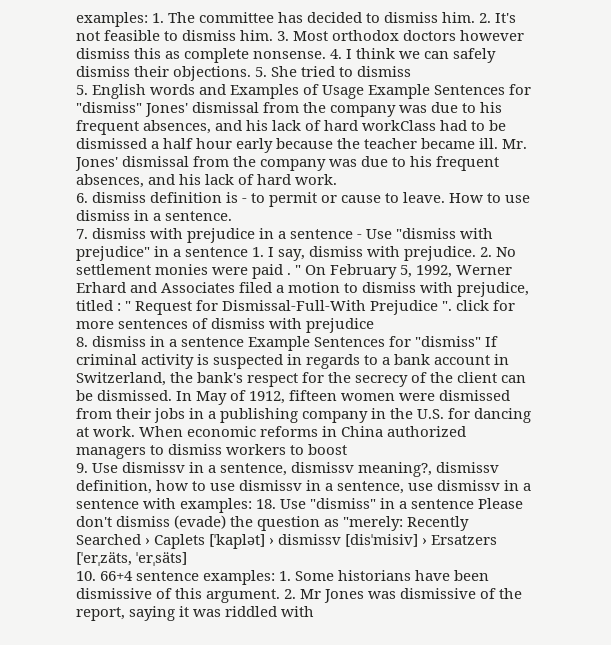examples: 1. The committee has decided to dismiss him. 2. It's not feasible to dismiss him. 3. Most orthodox doctors however dismiss this as complete nonsense. 4. I think we can safely dismiss their objections. 5. She tried to dismiss
5. English words and Examples of Usage Example Sentences for "dismiss" Jones' dismissal from the company was due to his frequent absences, and his lack of hard workClass had to be dismissed a half hour early because the teacher became ill. Mr. Jones' dismissal from the company was due to his frequent absences, and his lack of hard work.
6. dismiss definition is - to permit or cause to leave. How to use dismiss in a sentence.
7. dismiss with prejudice in a sentence - Use "dismiss with prejudice" in a sentence 1. I say, dismiss with prejudice. 2. No settlement monies were paid . " On February 5, 1992, Werner Erhard and Associates filed a motion to dismiss with prejudice, titled : " Request for Dismissal-Full-With Prejudice ". click for more sentences of dismiss with prejudice
8. dismiss in a sentence Example Sentences for "dismiss" If criminal activity is suspected in regards to a bank account in Switzerland, the bank's respect for the secrecy of the client can be dismissed. In May of 1912, fifteen women were dismissed from their jobs in a publishing company in the U.S. for dancing at work. When economic reforms in China authorized managers to dismiss workers to boost
9. Use dismissv in a sentence, dismissv meaning?, dismissv definition, how to use dismissv in a sentence, use dismissv in a sentence with examples: 18. Use "dismiss" in a sentence Please don't dismiss (evade) the question as "merely: Recently Searched › Caplets [ˈkaplət] › dismissv [disˈmisiv] › Ersatzers [ˈerˌzäts, ˈerˌsäts]
10. 66+4 sentence examples: 1. Some historians have been dismissive of this argument. 2. Mr Jones was dismissive of the report, saying it was riddled with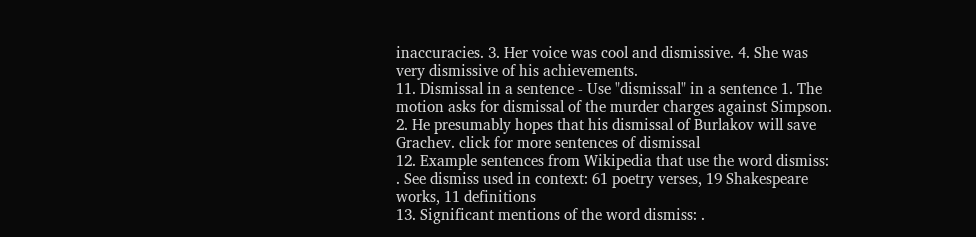inaccuracies. 3. Her voice was cool and dismissive. 4. She was very dismissive of his achievements.
11. Dismissal in a sentence - Use "dismissal" in a sentence 1. The motion asks for dismissal of the murder charges against Simpson. 2. He presumably hopes that his dismissal of Burlakov will save Grachev. click for more sentences of dismissal
12. Example sentences from Wikipedia that use the word dismiss: . See dismiss used in context: 61 poetry verses, 19 Shakespeare works, 11 definitions
13. Significant mentions of the word dismiss: .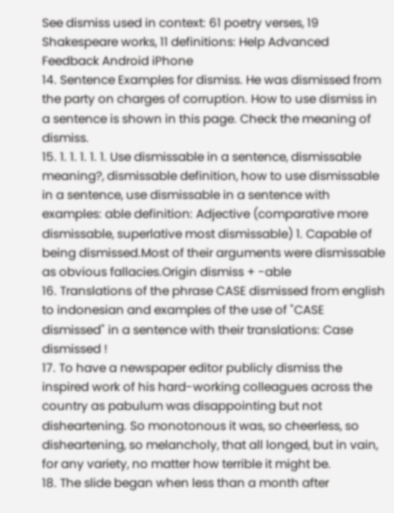See dismiss used in context: 61 poetry verses, 19 Shakespeare works, 11 definitions: Help Advanced Feedback Android iPhone
14. Sentence Examples for dismiss. He was dismissed from the party on charges of corruption. How to use dismiss in a sentence is shown in this page. Check the meaning of dismiss.
15. 1. 1. 1. 1. 1. Use dismissable in a sentence, dismissable meaning?, dismissable definition, how to use dismissable in a sentence, use dismissable in a sentence with examples: able definition: Adjective (comparative more dismissable, superlative most dismissable) 1. Capable of being dismissed.Most of their arguments were dismissable as obvious fallacies.Origin dismiss + -able
16. Translations of the phrase CASE dismissed from english to indonesian and examples of the use of "CASE dismissed" in a sentence with their translations: Case dismissed !
17. To have a newspaper editor publicly dismiss the inspired work of his hard-working colleagues across the country as pabulum was disappointing but not disheartening. So monotonous it was, so cheerless, so disheartening, so melancholy, that all longed, but in vain, for any variety, no matter how terrible it might be.
18. The slide began when less than a month after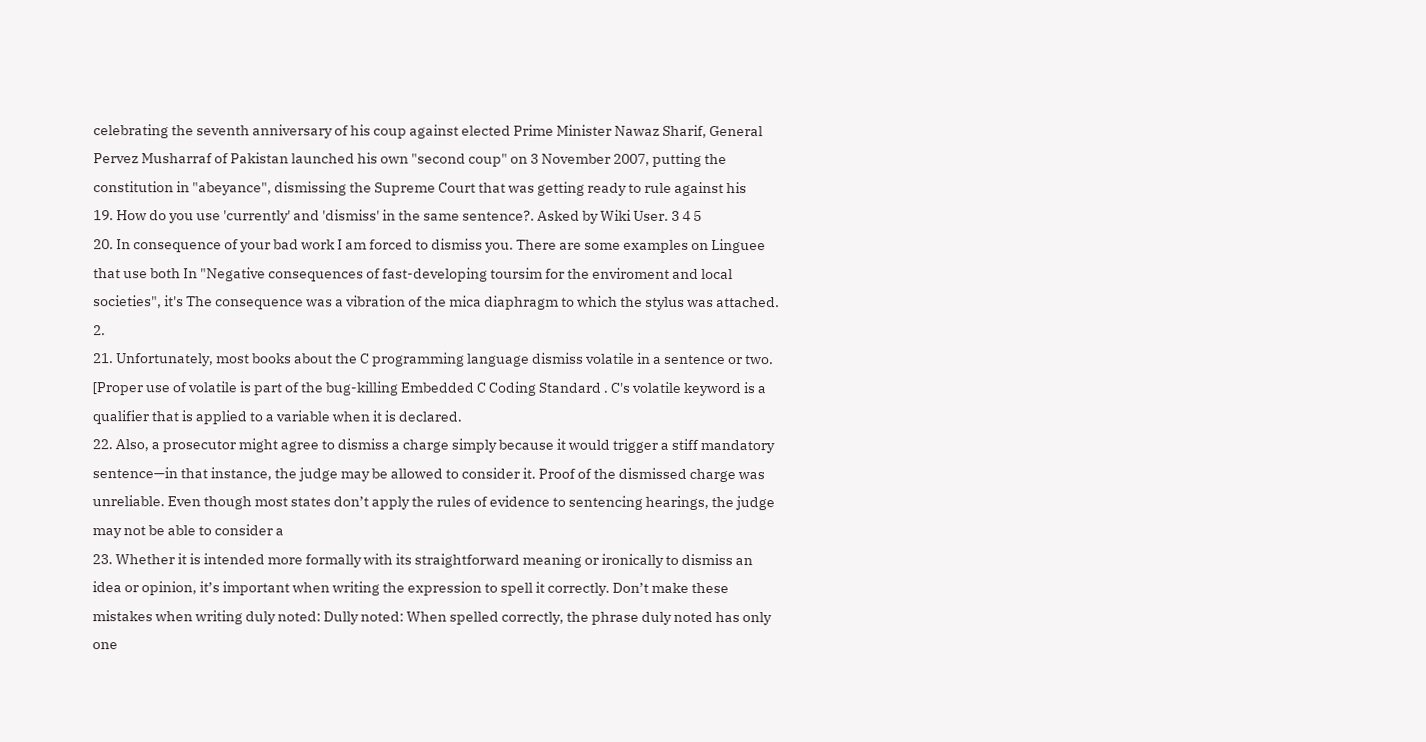celebrating the seventh anniversary of his coup against elected Prime Minister Nawaz Sharif, General Pervez Musharraf of Pakistan launched his own "second coup" on 3 November 2007, putting the constitution in "abeyance", dismissing the Supreme Court that was getting ready to rule against his
19. How do you use 'currently' and 'dismiss' in the same sentence?. Asked by Wiki User. 3 4 5
20. In consequence of your bad work I am forced to dismiss you. There are some examples on Linguee that use both In "Negative consequences of fast-developing toursim for the enviroment and local societies", it's The consequence was a vibration of the mica diaphragm to which the stylus was attached. 2.
21. Unfortunately, most books about the C programming language dismiss volatile in a sentence or two. [Proper use of volatile is part of the bug-killing Embedded C Coding Standard . C's volatile keyword is a qualifier that is applied to a variable when it is declared.
22. Also, a prosecutor might agree to dismiss a charge simply because it would trigger a stiff mandatory sentence—in that instance, the judge may be allowed to consider it. Proof of the dismissed charge was unreliable. Even though most states don’t apply the rules of evidence to sentencing hearings, the judge may not be able to consider a
23. Whether it is intended more formally with its straightforward meaning or ironically to dismiss an idea or opinion, it’s important when writing the expression to spell it correctly. Don’t make these mistakes when writing duly noted: Dully noted: When spelled correctly, the phrase duly noted has only one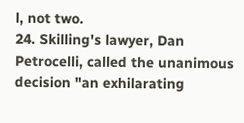l, not two.
24. Skilling's lawyer, Dan Petrocelli, called the unanimous decision "an exhilarating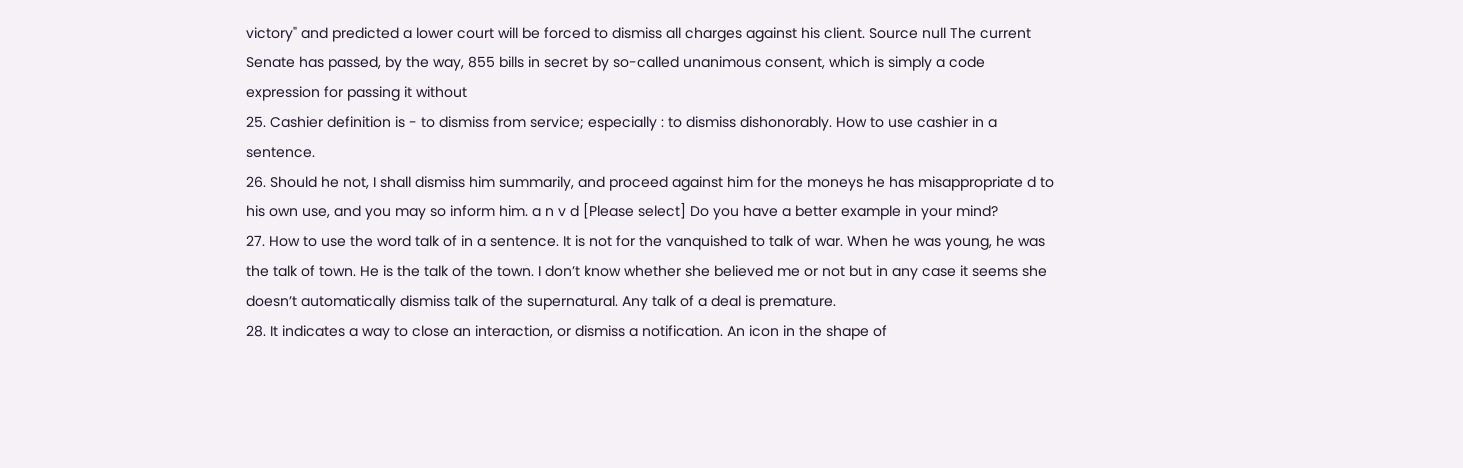victory" and predicted a lower court will be forced to dismiss all charges against his client. Source null The current Senate has passed, by the way, 855 bills in secret by so-called unanimous consent, which is simply a code expression for passing it without
25. Cashier definition is - to dismiss from service; especially : to dismiss dishonorably. How to use cashier in a sentence.
26. Should he not, I shall dismiss him summarily, and proceed against him for the moneys he has misappropriate d to his own use, and you may so inform him. a n v d [Please select] Do you have a better example in your mind?
27. How to use the word talk of in a sentence. It is not for the vanquished to talk of war. When he was young, he was the talk of town. He is the talk of the town. I don’t know whether she believed me or not but in any case it seems she doesn’t automatically dismiss talk of the supernatural. Any talk of a deal is premature.
28. It indicates a way to close an interaction, or dismiss a notification. An icon in the shape of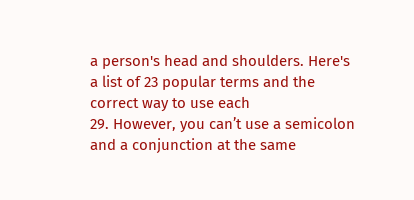a person's head and shoulders. Here's a list of 23 popular terms and the correct way to use each
29. However, you can’t use a semicolon and a conjunction at the same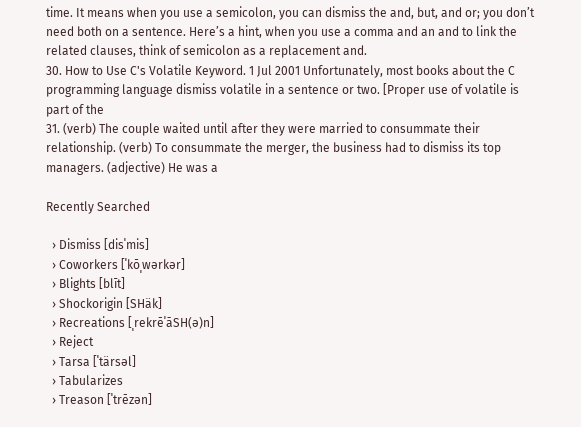time. It means when you use a semicolon, you can dismiss the and, but, and or; you don’t need both on a sentence. Here’s a hint, when you use a comma and an and to link the related clauses, think of semicolon as a replacement and.
30. How to Use C's Volatile Keyword. 1 Jul 2001 Unfortunately, most books about the C programming language dismiss volatile in a sentence or two. [Proper use of volatile is part of the
31. (verb) The couple waited until after they were married to consummate their relationship. (verb) To consummate the merger, the business had to dismiss its top managers. (adjective) He was a

Recently Searched

  › Dismiss [disˈmis]
  › Coworkers [ˈkōˌwərkər]
  › Blights [blīt]
  › Shockorigin [SHäk]
  › Recreations [ˌrekrēˈāSH(ə)n]
  › Reject
  › Tarsa [ˈtärsəl]
  › Tabularizes
  › Treason [ˈtrēzən]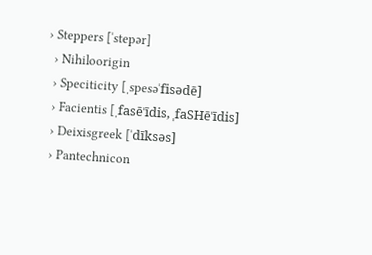› Steppers [ˈstepər]
  › Nihiloorigin
  › Speciticity [ˌspesəˈfisədē]
  › Facientis [ˌfasēˈīdis, ˌfaSHēˈīdis]
  › Deixisgreek [ˈdīksəs]
  › Pantechnicon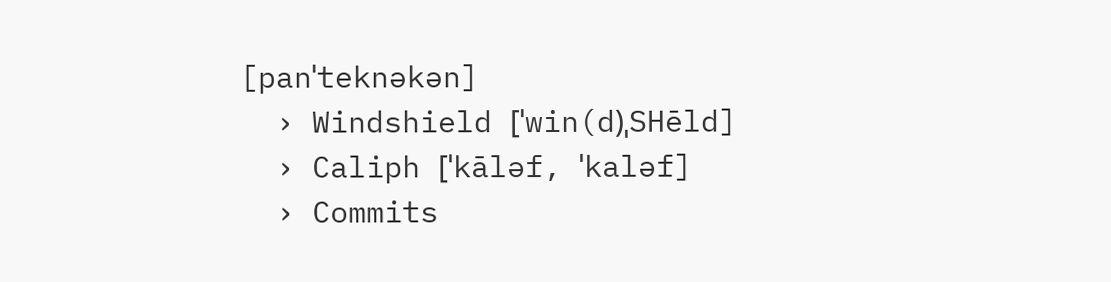[panˈteknəkən]
  › Windshield [ˈwin(d)ˌSHēld]
  › Caliph [ˈkāləf, ˈkaləf]
  › Commits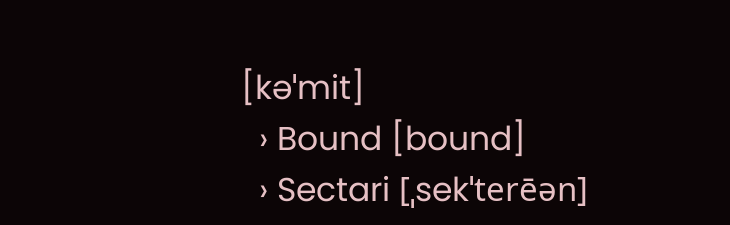[kəˈmit]
  › Bound [bound]
  › Sectari [ˌsekˈterēən]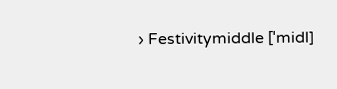› Festivitymiddle [ˈmidl]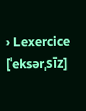› Lexercice [ˈeksərˌsīz]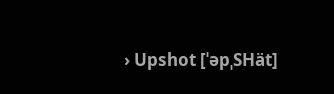› Upshot [ˈəpˌSHät]